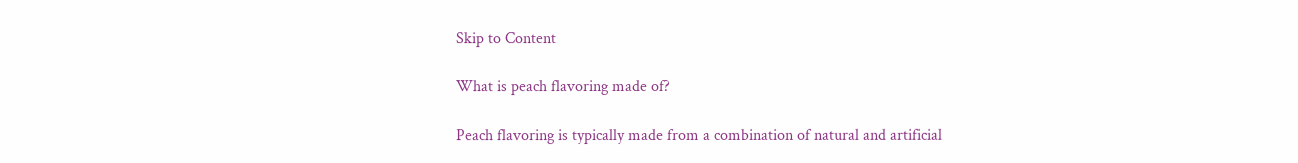Skip to Content

What is peach flavoring made of?

Peach flavoring is typically made from a combination of natural and artificial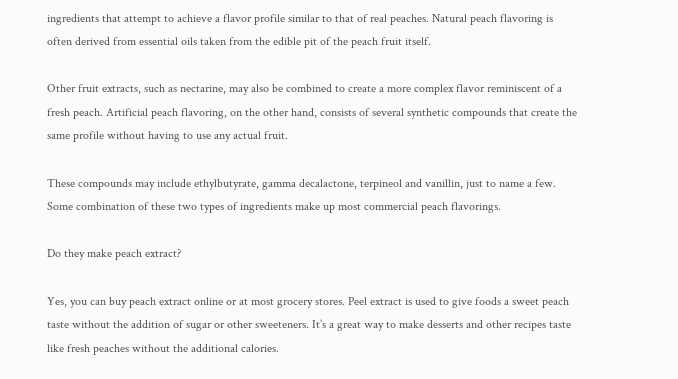ingredients that attempt to achieve a flavor profile similar to that of real peaches. Natural peach flavoring is often derived from essential oils taken from the edible pit of the peach fruit itself.

Other fruit extracts, such as nectarine, may also be combined to create a more complex flavor reminiscent of a fresh peach. Artificial peach flavoring, on the other hand, consists of several synthetic compounds that create the same profile without having to use any actual fruit.

These compounds may include ethylbutyrate, gamma decalactone, terpineol and vanillin, just to name a few. Some combination of these two types of ingredients make up most commercial peach flavorings.

Do they make peach extract?

Yes, you can buy peach extract online or at most grocery stores. Peel extract is used to give foods a sweet peach taste without the addition of sugar or other sweeteners. It’s a great way to make desserts and other recipes taste like fresh peaches without the additional calories.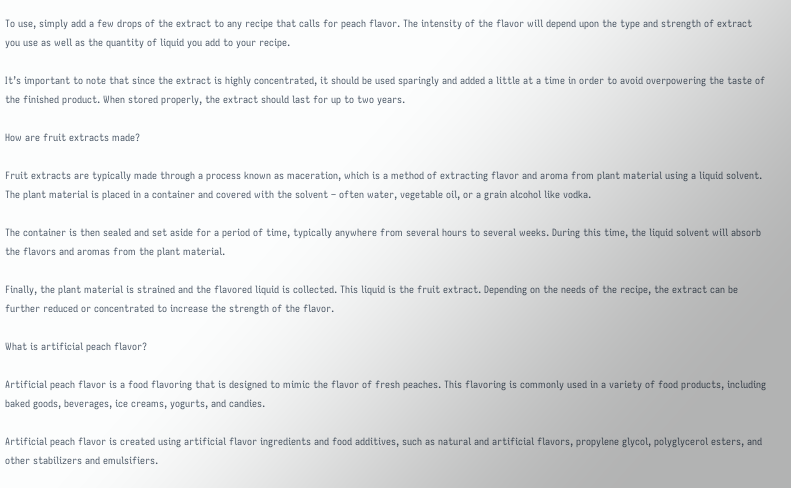To use, simply add a few drops of the extract to any recipe that calls for peach flavor. The intensity of the flavor will depend upon the type and strength of extract you use as well as the quantity of liquid you add to your recipe.

It’s important to note that since the extract is highly concentrated, it should be used sparingly and added a little at a time in order to avoid overpowering the taste of the finished product. When stored properly, the extract should last for up to two years.

How are fruit extracts made?

Fruit extracts are typically made through a process known as maceration, which is a method of extracting flavor and aroma from plant material using a liquid solvent. The plant material is placed in a container and covered with the solvent – often water, vegetable oil, or a grain alcohol like vodka.

The container is then sealed and set aside for a period of time, typically anywhere from several hours to several weeks. During this time, the liquid solvent will absorb the flavors and aromas from the plant material.

Finally, the plant material is strained and the flavored liquid is collected. This liquid is the fruit extract. Depending on the needs of the recipe, the extract can be further reduced or concentrated to increase the strength of the flavor.

What is artificial peach flavor?

Artificial peach flavor is a food flavoring that is designed to mimic the flavor of fresh peaches. This flavoring is commonly used in a variety of food products, including baked goods, beverages, ice creams, yogurts, and candies.

Artificial peach flavor is created using artificial flavor ingredients and food additives, such as natural and artificial flavors, propylene glycol, polyglycerol esters, and other stabilizers and emulsifiers.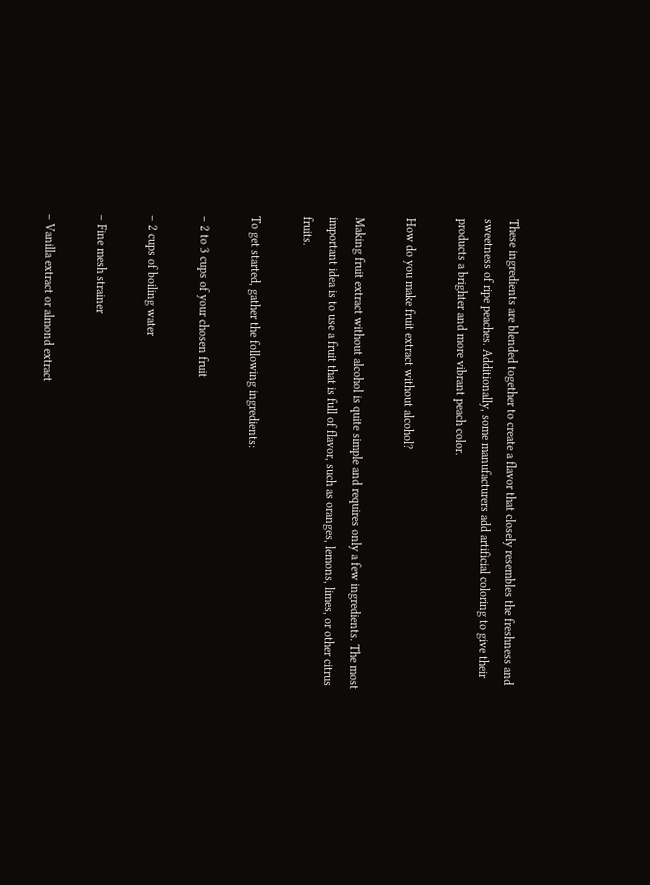These ingredients are blended together to create a flavor that closely resembles the freshness and sweetness of ripe peaches. Additionally, some manufacturers add artificial coloring to give their products a brighter and more vibrant peach color.

How do you make fruit extract without alcohol?

Making fruit extract without alcohol is quite simple and requires only a few ingredients. The most important idea is to use a fruit that is full of flavor, such as oranges, lemons, limes, or other citrus fruits.

To get started, gather the following ingredients:

– 2 to 3 cups of your chosen fruit

– 2 cups of boiling water

– Fine mesh strainer

– Vanilla extract or almond extract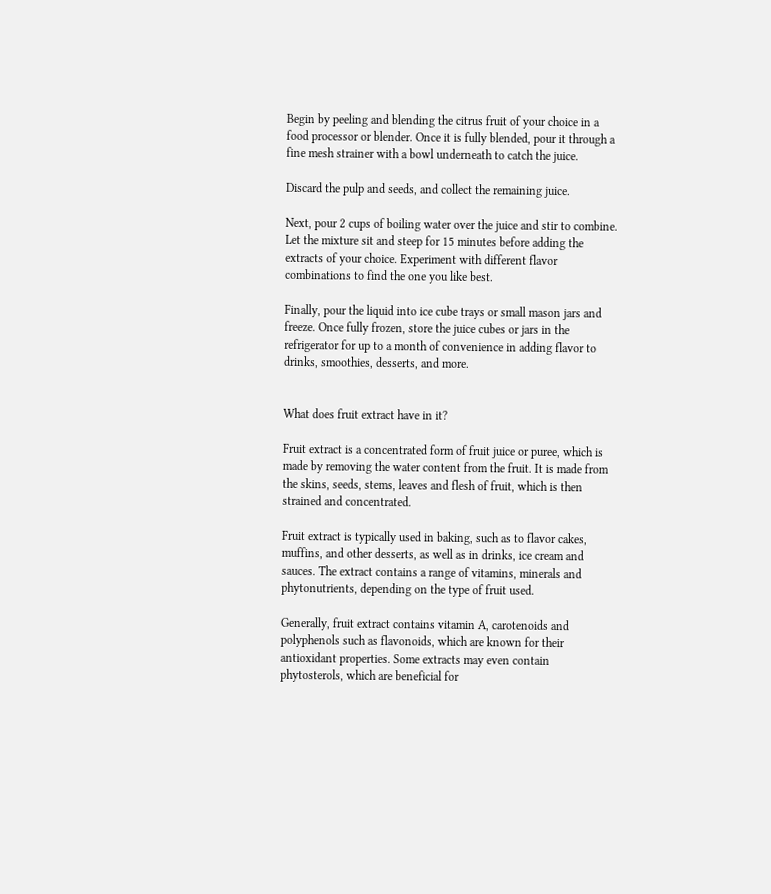Begin by peeling and blending the citrus fruit of your choice in a food processor or blender. Once it is fully blended, pour it through a fine mesh strainer with a bowl underneath to catch the juice.

Discard the pulp and seeds, and collect the remaining juice.

Next, pour 2 cups of boiling water over the juice and stir to combine. Let the mixture sit and steep for 15 minutes before adding the extracts of your choice. Experiment with different flavor combinations to find the one you like best.

Finally, pour the liquid into ice cube trays or small mason jars and freeze. Once fully frozen, store the juice cubes or jars in the refrigerator for up to a month of convenience in adding flavor to drinks, smoothies, desserts, and more.


What does fruit extract have in it?

Fruit extract is a concentrated form of fruit juice or puree, which is made by removing the water content from the fruit. It is made from the skins, seeds, stems, leaves and flesh of fruit, which is then strained and concentrated.

Fruit extract is typically used in baking, such as to flavor cakes, muffins, and other desserts, as well as in drinks, ice cream and sauces. The extract contains a range of vitamins, minerals and phytonutrients, depending on the type of fruit used.

Generally, fruit extract contains vitamin A, carotenoids and polyphenols such as flavonoids, which are known for their antioxidant properties. Some extracts may even contain phytosterols, which are beneficial for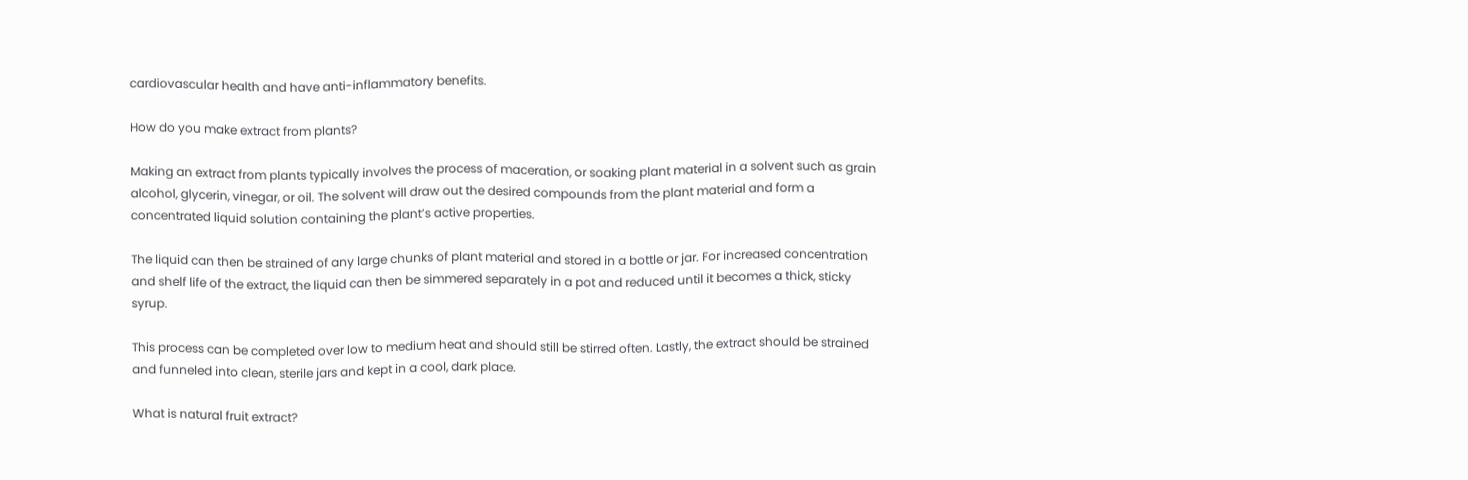cardiovascular health and have anti-inflammatory benefits.

How do you make extract from plants?

Making an extract from plants typically involves the process of maceration, or soaking plant material in a solvent such as grain alcohol, glycerin, vinegar, or oil. The solvent will draw out the desired compounds from the plant material and form a concentrated liquid solution containing the plant’s active properties.

The liquid can then be strained of any large chunks of plant material and stored in a bottle or jar. For increased concentration and shelf life of the extract, the liquid can then be simmered separately in a pot and reduced until it becomes a thick, sticky syrup.

This process can be completed over low to medium heat and should still be stirred often. Lastly, the extract should be strained and funneled into clean, sterile jars and kept in a cool, dark place.

What is natural fruit extract?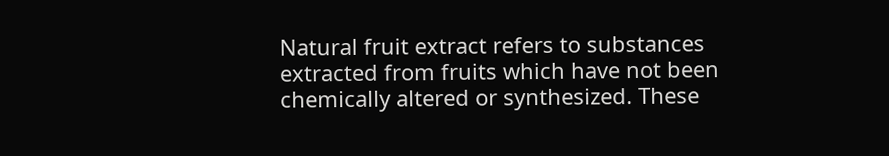Natural fruit extract refers to substances extracted from fruits which have not been chemically altered or synthesized. These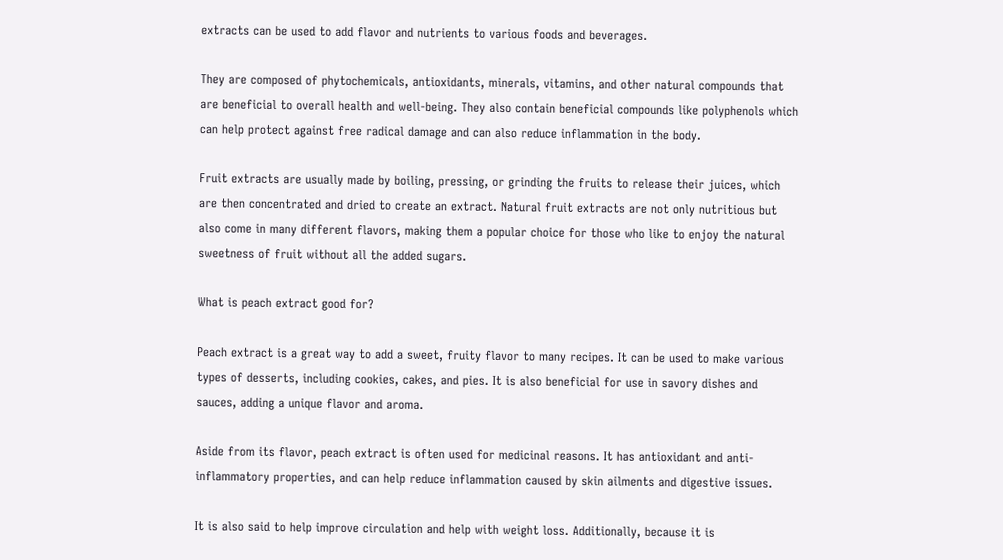extracts can be used to add flavor and nutrients to various foods and beverages.

They are composed of phytochemicals, antioxidants, minerals, vitamins, and other natural compounds that are beneficial to overall health and well-being. They also contain beneficial compounds like polyphenols which can help protect against free radical damage and can also reduce inflammation in the body.

Fruit extracts are usually made by boiling, pressing, or grinding the fruits to release their juices, which are then concentrated and dried to create an extract. Natural fruit extracts are not only nutritious but also come in many different flavors, making them a popular choice for those who like to enjoy the natural sweetness of fruit without all the added sugars.

What is peach extract good for?

Peach extract is a great way to add a sweet, fruity flavor to many recipes. It can be used to make various types of desserts, including cookies, cakes, and pies. It is also beneficial for use in savory dishes and sauces, adding a unique flavor and aroma.

Aside from its flavor, peach extract is often used for medicinal reasons. It has antioxidant and anti-inflammatory properties, and can help reduce inflammation caused by skin ailments and digestive issues.

It is also said to help improve circulation and help with weight loss. Additionally, because it is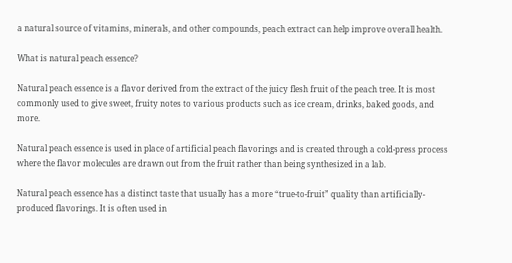a natural source of vitamins, minerals, and other compounds, peach extract can help improve overall health.

What is natural peach essence?

Natural peach essence is a flavor derived from the extract of the juicy flesh fruit of the peach tree. It is most commonly used to give sweet, fruity notes to various products such as ice cream, drinks, baked goods, and more.

Natural peach essence is used in place of artificial peach flavorings and is created through a cold-press process where the flavor molecules are drawn out from the fruit rather than being synthesized in a lab.

Natural peach essence has a distinct taste that usually has a more “true-to-fruit” quality than artificially-produced flavorings. It is often used in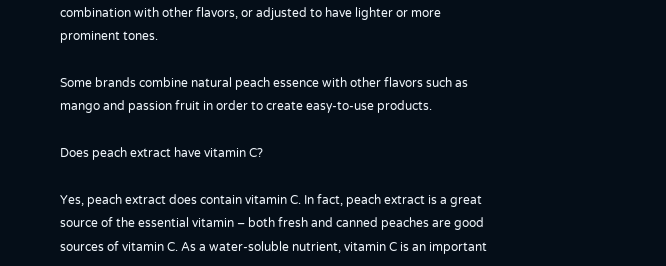combination with other flavors, or adjusted to have lighter or more prominent tones.

Some brands combine natural peach essence with other flavors such as mango and passion fruit in order to create easy-to-use products.

Does peach extract have vitamin C?

Yes, peach extract does contain vitamin C. In fact, peach extract is a great source of the essential vitamin – both fresh and canned peaches are good sources of vitamin C. As a water-soluble nutrient, vitamin C is an important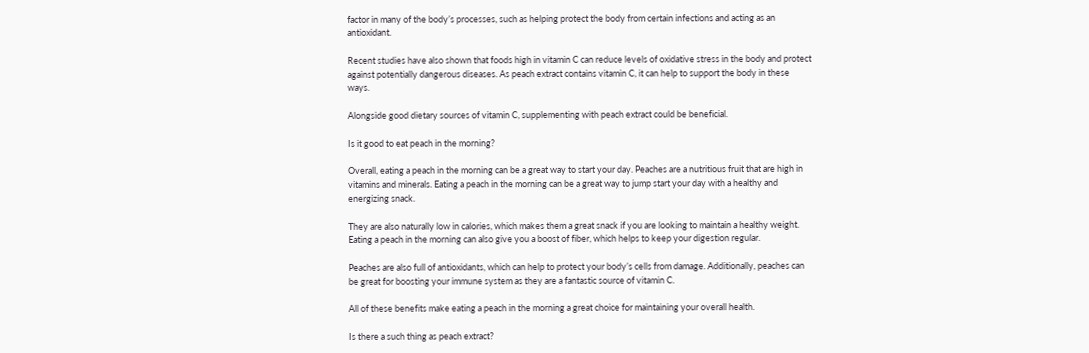factor in many of the body’s processes, such as helping protect the body from certain infections and acting as an antioxidant.

Recent studies have also shown that foods high in vitamin C can reduce levels of oxidative stress in the body and protect against potentially dangerous diseases. As peach extract contains vitamin C, it can help to support the body in these ways.

Alongside good dietary sources of vitamin C, supplementing with peach extract could be beneficial.

Is it good to eat peach in the morning?

Overall, eating a peach in the morning can be a great way to start your day. Peaches are a nutritious fruit that are high in vitamins and minerals. Eating a peach in the morning can be a great way to jump start your day with a healthy and energizing snack.

They are also naturally low in calories, which makes them a great snack if you are looking to maintain a healthy weight. Eating a peach in the morning can also give you a boost of fiber, which helps to keep your digestion regular.

Peaches are also full of antioxidants, which can help to protect your body’s cells from damage. Additionally, peaches can be great for boosting your immune system as they are a fantastic source of vitamin C.

All of these benefits make eating a peach in the morning a great choice for maintaining your overall health.

Is there a such thing as peach extract?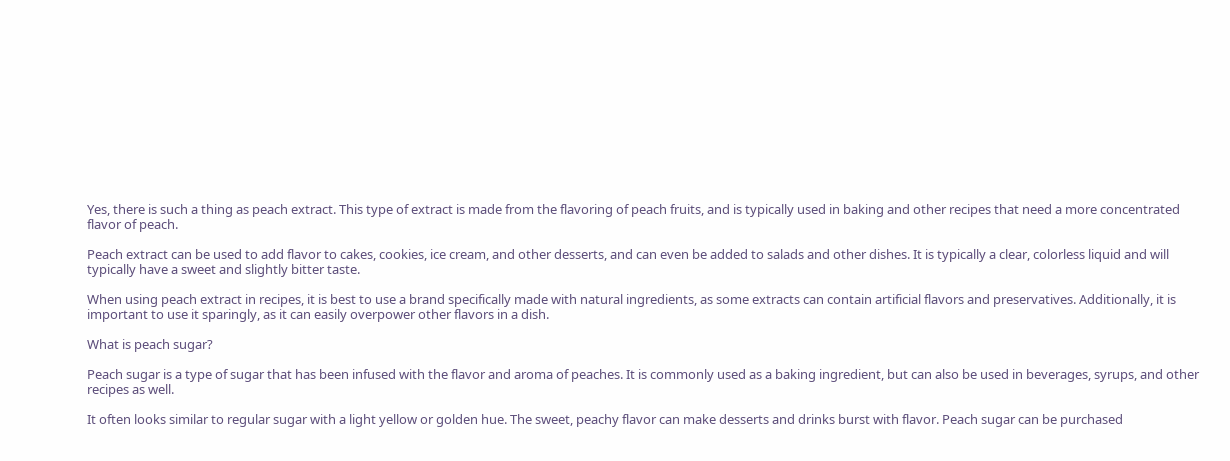Yes, there is such a thing as peach extract. This type of extract is made from the flavoring of peach fruits, and is typically used in baking and other recipes that need a more concentrated flavor of peach.

Peach extract can be used to add flavor to cakes, cookies, ice cream, and other desserts, and can even be added to salads and other dishes. It is typically a clear, colorless liquid and will typically have a sweet and slightly bitter taste.

When using peach extract in recipes, it is best to use a brand specifically made with natural ingredients, as some extracts can contain artificial flavors and preservatives. Additionally, it is important to use it sparingly, as it can easily overpower other flavors in a dish.

What is peach sugar?

Peach sugar is a type of sugar that has been infused with the flavor and aroma of peaches. It is commonly used as a baking ingredient, but can also be used in beverages, syrups, and other recipes as well.

It often looks similar to regular sugar with a light yellow or golden hue. The sweet, peachy flavor can make desserts and drinks burst with flavor. Peach sugar can be purchased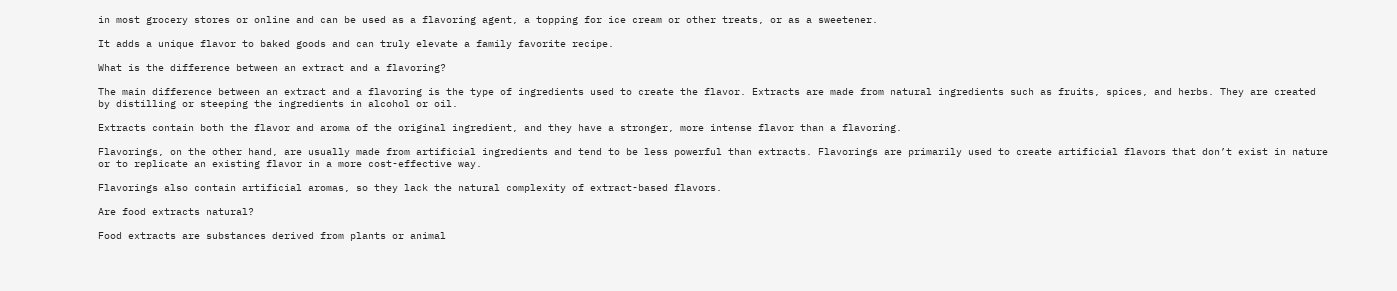in most grocery stores or online and can be used as a flavoring agent, a topping for ice cream or other treats, or as a sweetener.

It adds a unique flavor to baked goods and can truly elevate a family favorite recipe.

What is the difference between an extract and a flavoring?

The main difference between an extract and a flavoring is the type of ingredients used to create the flavor. Extracts are made from natural ingredients such as fruits, spices, and herbs. They are created by distilling or steeping the ingredients in alcohol or oil.

Extracts contain both the flavor and aroma of the original ingredient, and they have a stronger, more intense flavor than a flavoring.

Flavorings, on the other hand, are usually made from artificial ingredients and tend to be less powerful than extracts. Flavorings are primarily used to create artificial flavors that don’t exist in nature or to replicate an existing flavor in a more cost-effective way.

Flavorings also contain artificial aromas, so they lack the natural complexity of extract-based flavors.

Are food extracts natural?

Food extracts are substances derived from plants or animal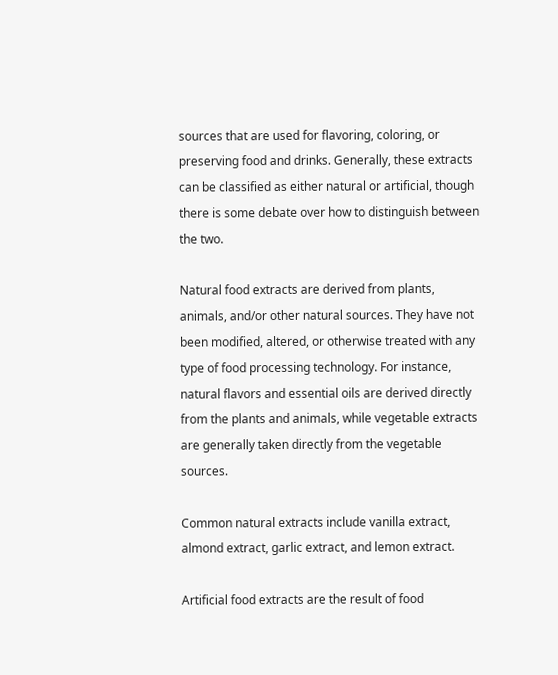sources that are used for flavoring, coloring, or preserving food and drinks. Generally, these extracts can be classified as either natural or artificial, though there is some debate over how to distinguish between the two.

Natural food extracts are derived from plants, animals, and/or other natural sources. They have not been modified, altered, or otherwise treated with any type of food processing technology. For instance, natural flavors and essential oils are derived directly from the plants and animals, while vegetable extracts are generally taken directly from the vegetable sources.

Common natural extracts include vanilla extract, almond extract, garlic extract, and lemon extract.

Artificial food extracts are the result of food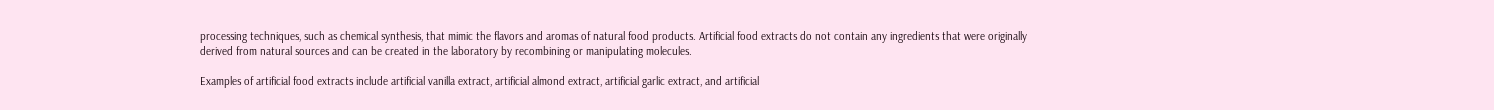processing techniques, such as chemical synthesis, that mimic the flavors and aromas of natural food products. Artificial food extracts do not contain any ingredients that were originally derived from natural sources and can be created in the laboratory by recombining or manipulating molecules.

Examples of artificial food extracts include artificial vanilla extract, artificial almond extract, artificial garlic extract, and artificial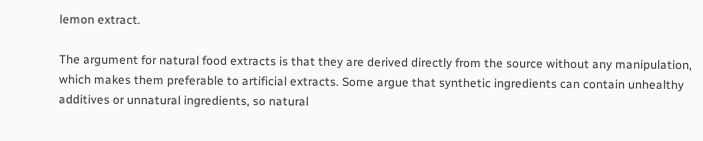lemon extract.

The argument for natural food extracts is that they are derived directly from the source without any manipulation, which makes them preferable to artificial extracts. Some argue that synthetic ingredients can contain unhealthy additives or unnatural ingredients, so natural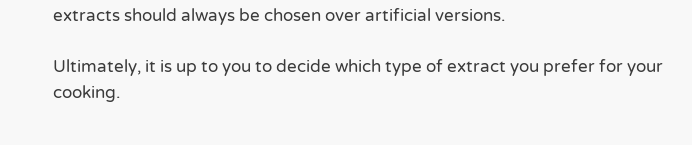extracts should always be chosen over artificial versions.

Ultimately, it is up to you to decide which type of extract you prefer for your cooking.